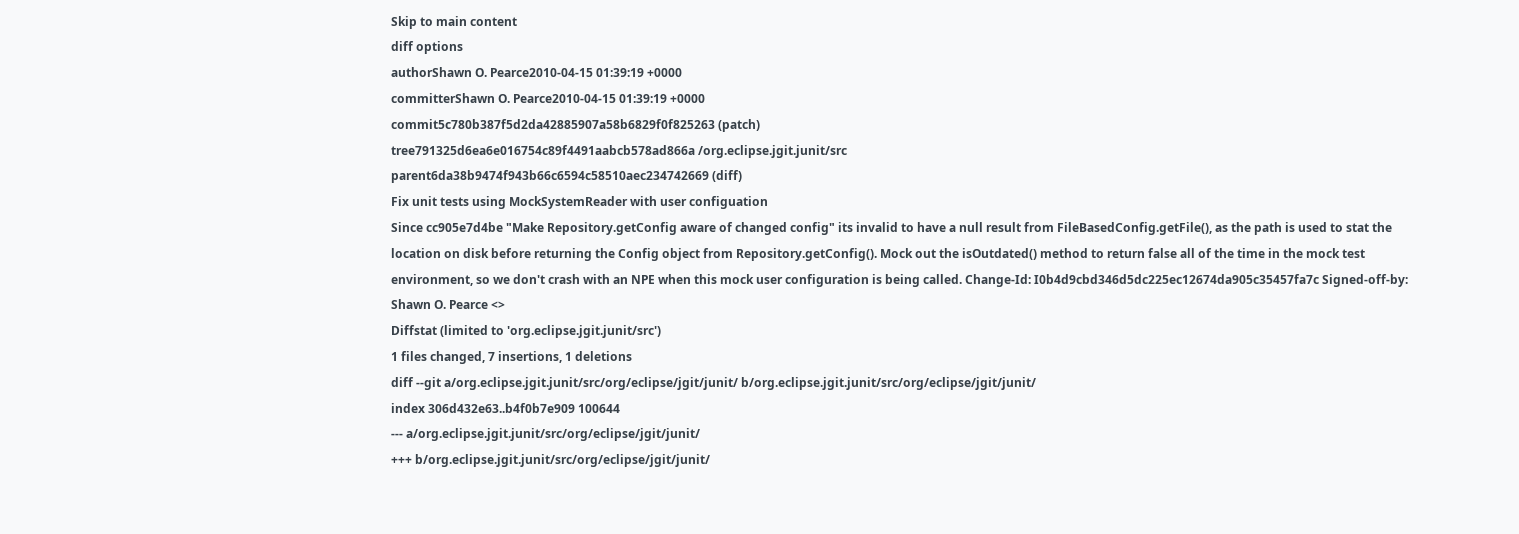Skip to main content
diff options
authorShawn O. Pearce2010-04-15 01:39:19 +0000
committerShawn O. Pearce2010-04-15 01:39:19 +0000
commit5c780b387f5d2da42885907a58b6829f0f825263 (patch)
tree791325d6ea6e016754c89f4491aabcb578ad866a /org.eclipse.jgit.junit/src
parent6da38b9474f943b66c6594c58510aec234742669 (diff)
Fix unit tests using MockSystemReader with user configuation
Since cc905e7d4be "Make Repository.getConfig aware of changed config" its invalid to have a null result from FileBasedConfig.getFile(), as the path is used to stat the location on disk before returning the Config object from Repository.getConfig(). Mock out the isOutdated() method to return false all of the time in the mock test environment, so we don't crash with an NPE when this mock user configuration is being called. Change-Id: I0b4d9cbd346d5dc225ec12674da905c35457fa7c Signed-off-by: Shawn O. Pearce <>
Diffstat (limited to 'org.eclipse.jgit.junit/src')
1 files changed, 7 insertions, 1 deletions
diff --git a/org.eclipse.jgit.junit/src/org/eclipse/jgit/junit/ b/org.eclipse.jgit.junit/src/org/eclipse/jgit/junit/
index 306d432e63..b4f0b7e909 100644
--- a/org.eclipse.jgit.junit/src/org/eclipse/jgit/junit/
+++ b/org.eclipse.jgit.junit/src/org/eclipse/jgit/junit/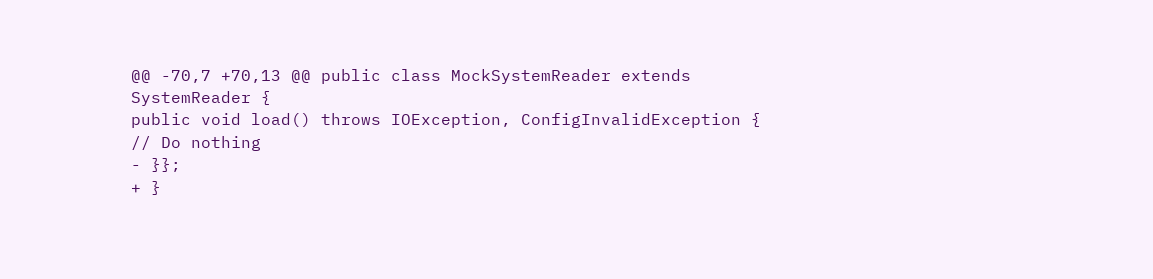@@ -70,7 +70,13 @@ public class MockSystemReader extends SystemReader {
public void load() throws IOException, ConfigInvalidException {
// Do nothing
- }};
+ }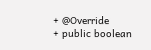+ @Override
+ public boolean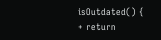isOutdated() {
+ return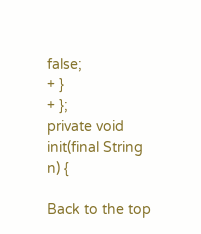false;
+ }
+ };
private void init(final String n) {

Back to the top